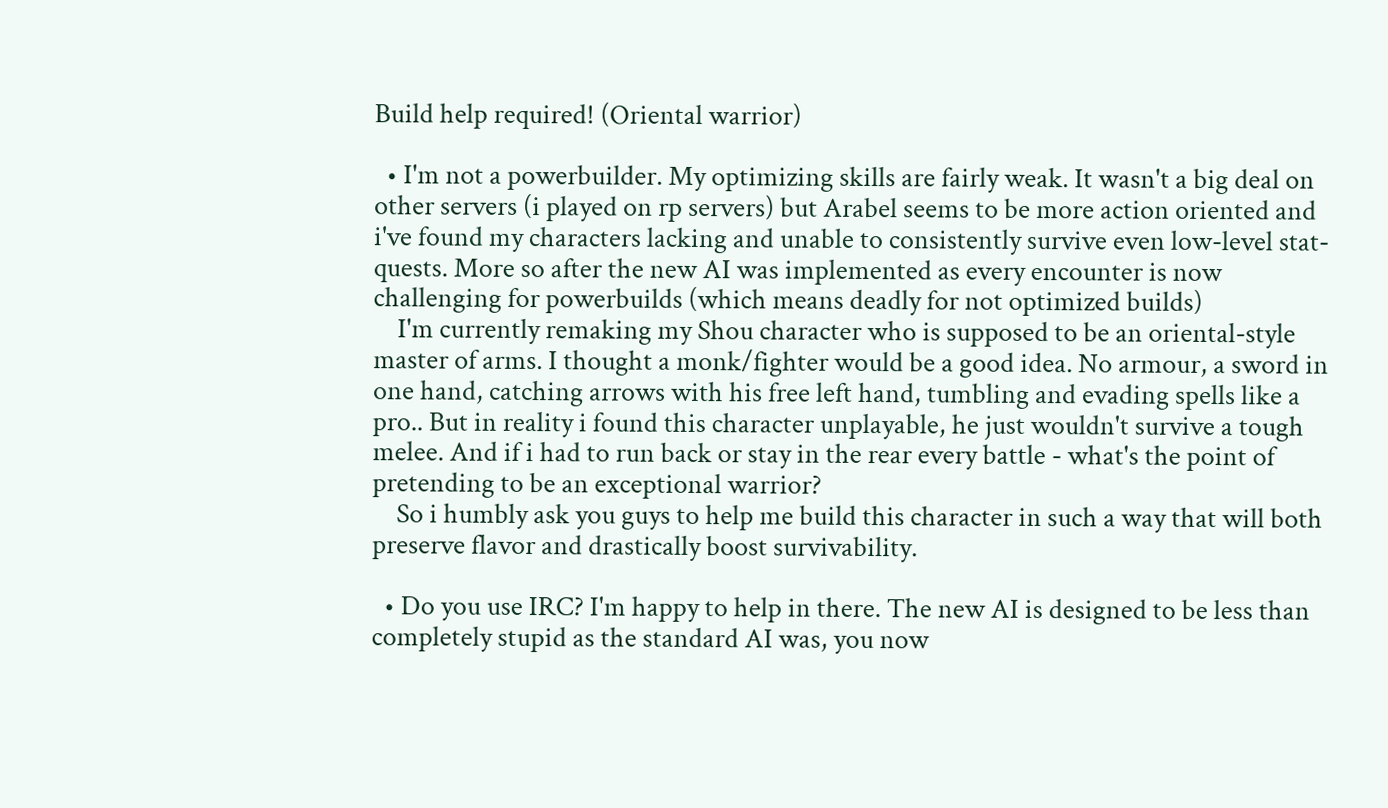Build help required! (Oriental warrior)

  • I'm not a powerbuilder. My optimizing skills are fairly weak. It wasn't a big deal on other servers (i played on rp servers) but Arabel seems to be more action oriented and i've found my characters lacking and unable to consistently survive even low-level stat-quests. More so after the new AI was implemented as every encounter is now challenging for powerbuilds (which means deadly for not optimized builds)
    I'm currently remaking my Shou character who is supposed to be an oriental-style master of arms. I thought a monk/fighter would be a good idea. No armour, a sword in one hand, catching arrows with his free left hand, tumbling and evading spells like a pro.. But in reality i found this character unplayable, he just wouldn't survive a tough melee. And if i had to run back or stay in the rear every battle - what's the point of pretending to be an exceptional warrior?
    So i humbly ask you guys to help me build this character in such a way that will both preserve flavor and drastically boost survivability.

  • Do you use IRC? I'm happy to help in there. The new AI is designed to be less than completely stupid as the standard AI was, you now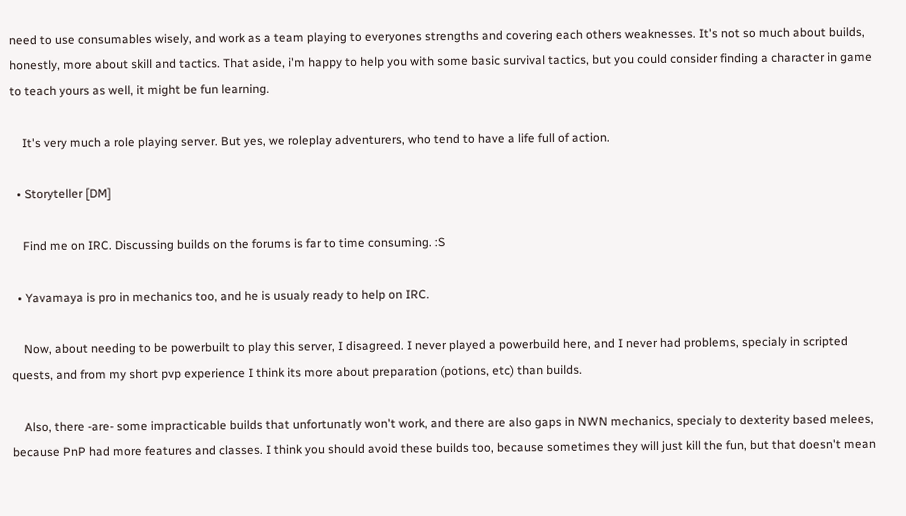need to use consumables wisely, and work as a team playing to everyones strengths and covering each others weaknesses. It's not so much about builds, honestly, more about skill and tactics. That aside, i'm happy to help you with some basic survival tactics, but you could consider finding a character in game to teach yours as well, it might be fun learning.

    It's very much a role playing server. But yes, we roleplay adventurers, who tend to have a life full of action.

  • Storyteller [DM]

    Find me on IRC. Discussing builds on the forums is far to time consuming. :S

  • Yavamaya is pro in mechanics too, and he is usualy ready to help on IRC.

    Now, about needing to be powerbuilt to play this server, I disagreed. I never played a powerbuild here, and I never had problems, specialy in scripted quests, and from my short pvp experience I think its more about preparation (potions, etc) than builds.

    Also, there -are- some impracticable builds that unfortunatly won't work, and there are also gaps in NWN mechanics, specialy to dexterity based melees, because PnP had more features and classes. I think you should avoid these builds too, because sometimes they will just kill the fun, but that doesn't mean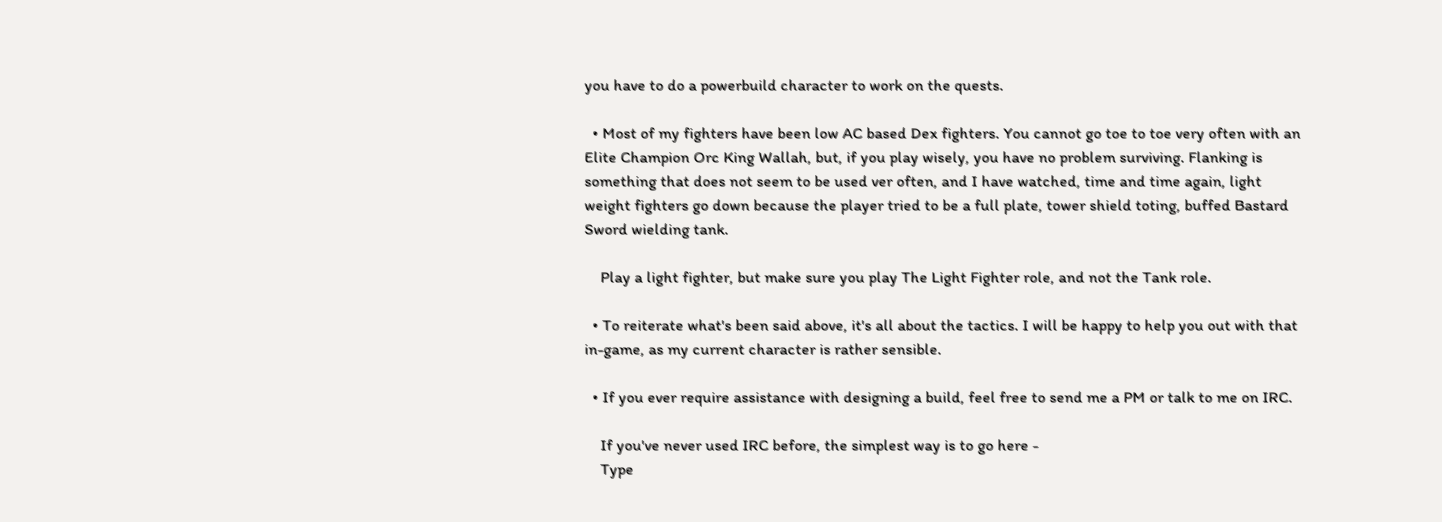you have to do a powerbuild character to work on the quests.

  • Most of my fighters have been low AC based Dex fighters. You cannot go toe to toe very often with an Elite Champion Orc King Wallah, but, if you play wisely, you have no problem surviving. Flanking is something that does not seem to be used ver often, and I have watched, time and time again, light weight fighters go down because the player tried to be a full plate, tower shield toting, buffed Bastard Sword wielding tank.

    Play a light fighter, but make sure you play The Light Fighter role, and not the Tank role.

  • To reiterate what's been said above, it's all about the tactics. I will be happy to help you out with that in-game, as my current character is rather sensible.

  • If you ever require assistance with designing a build, feel free to send me a PM or talk to me on IRC.

    If you've never used IRC before, the simplest way is to go here -
    Type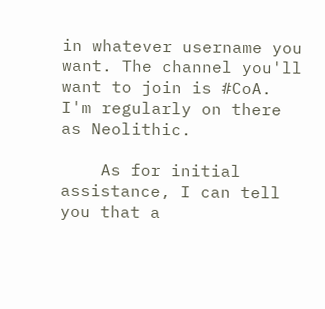in whatever username you want. The channel you'll want to join is #CoA. I'm regularly on there as Neolithic.

    As for initial assistance, I can tell you that a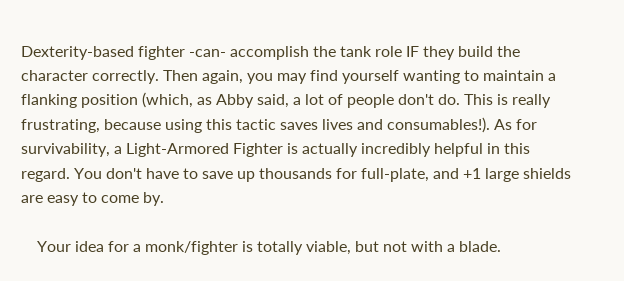Dexterity-based fighter -can- accomplish the tank role IF they build the character correctly. Then again, you may find yourself wanting to maintain a flanking position (which, as Abby said, a lot of people don't do. This is really frustrating, because using this tactic saves lives and consumables!). As for survivability, a Light-Armored Fighter is actually incredibly helpful in this regard. You don't have to save up thousands for full-plate, and +1 large shields are easy to come by.

    Your idea for a monk/fighter is totally viable, but not with a blade.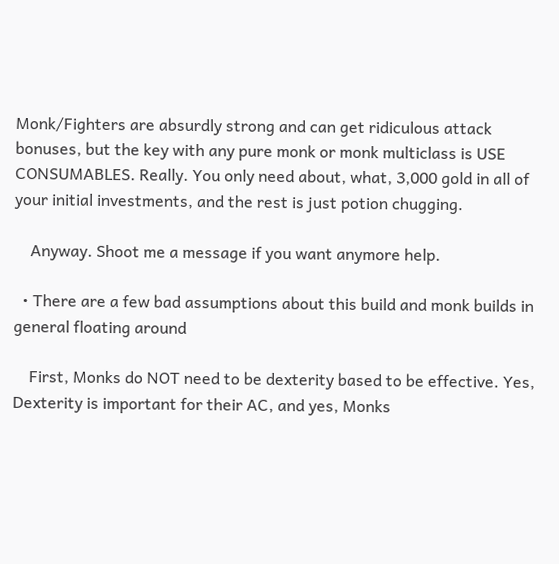Monk/Fighters are absurdly strong and can get ridiculous attack bonuses, but the key with any pure monk or monk multiclass is USE CONSUMABLES. Really. You only need about, what, 3,000 gold in all of your initial investments, and the rest is just potion chugging.

    Anyway. Shoot me a message if you want anymore help.

  • There are a few bad assumptions about this build and monk builds in general floating around

    First, Monks do NOT need to be dexterity based to be effective. Yes, Dexterity is important for their AC, and yes, Monks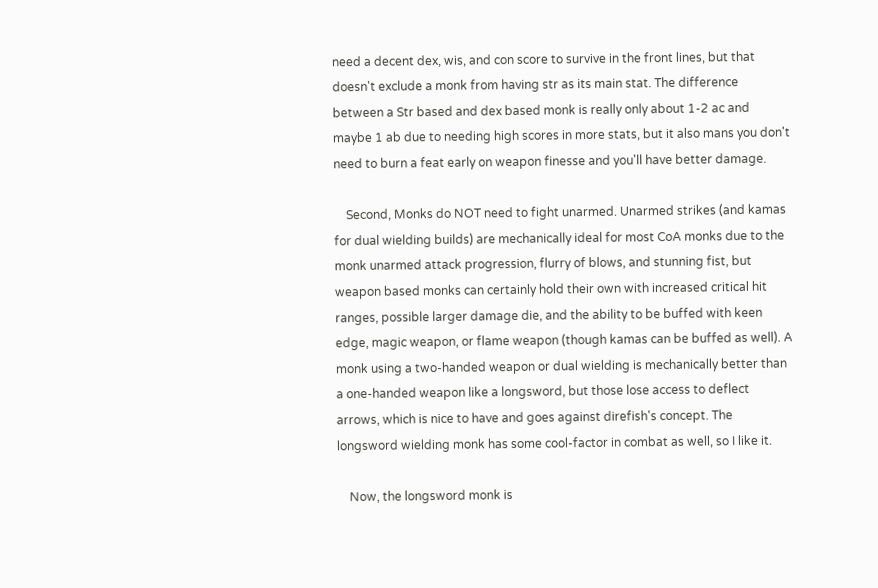need a decent dex, wis, and con score to survive in the front lines, but that doesn't exclude a monk from having str as its main stat. The difference between a Str based and dex based monk is really only about 1-2 ac and maybe 1 ab due to needing high scores in more stats, but it also mans you don't need to burn a feat early on weapon finesse and you'll have better damage.

    Second, Monks do NOT need to fight unarmed. Unarmed strikes (and kamas for dual wielding builds) are mechanically ideal for most CoA monks due to the monk unarmed attack progression, flurry of blows, and stunning fist, but weapon based monks can certainly hold their own with increased critical hit ranges, possible larger damage die, and the ability to be buffed with keen edge, magic weapon, or flame weapon (though kamas can be buffed as well). A monk using a two-handed weapon or dual wielding is mechanically better than a one-handed weapon like a longsword, but those lose access to deflect arrows, which is nice to have and goes against direfish's concept. The longsword wielding monk has some cool-factor in combat as well, so I like it.

    Now, the longsword monk is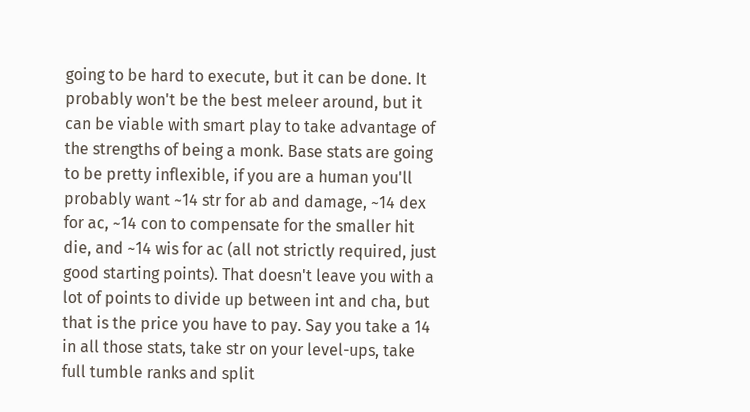going to be hard to execute, but it can be done. It probably won't be the best meleer around, but it can be viable with smart play to take advantage of the strengths of being a monk. Base stats are going to be pretty inflexible, if you are a human you'll probably want ~14 str for ab and damage, ~14 dex for ac, ~14 con to compensate for the smaller hit die, and ~14 wis for ac (all not strictly required, just good starting points). That doesn't leave you with a lot of points to divide up between int and cha, but that is the price you have to pay. Say you take a 14 in all those stats, take str on your level-ups, take full tumble ranks and split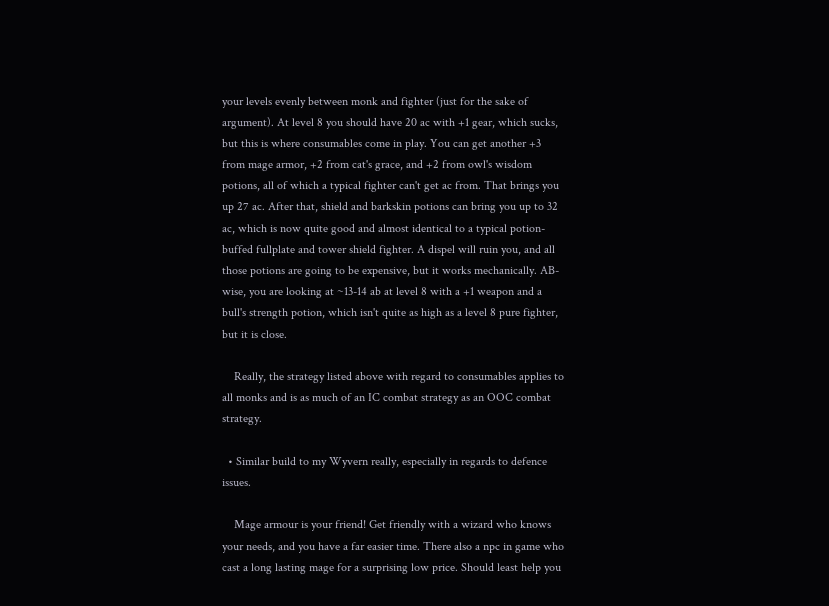your levels evenly between monk and fighter (just for the sake of argument). At level 8 you should have 20 ac with +1 gear, which sucks, but this is where consumables come in play. You can get another +3 from mage armor, +2 from cat's grace, and +2 from owl's wisdom potions, all of which a typical fighter can't get ac from. That brings you up 27 ac. After that, shield and barkskin potions can bring you up to 32 ac, which is now quite good and almost identical to a typical potion-buffed fullplate and tower shield fighter. A dispel will ruin you, and all those potions are going to be expensive, but it works mechanically. AB-wise, you are looking at ~13-14 ab at level 8 with a +1 weapon and a bull's strength potion, which isn't quite as high as a level 8 pure fighter, but it is close.

    Really, the strategy listed above with regard to consumables applies to all monks and is as much of an IC combat strategy as an OOC combat strategy.

  • Similar build to my Wyvern really, especially in regards to defence issues.

    Mage armour is your friend! Get friendly with a wizard who knows your needs, and you have a far easier time. There also a npc in game who cast a long lasting mage for a surprising low price. Should least help you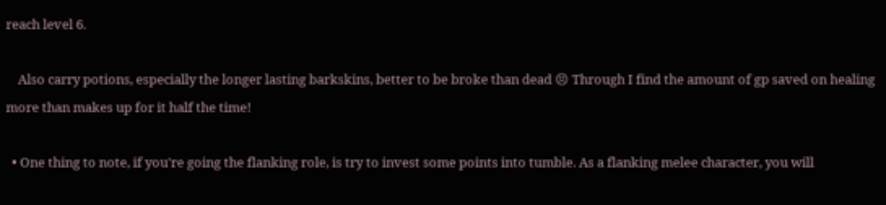reach level 6.

    Also carry potions, especially the longer lasting barkskins, better to be broke than dead 😣 Through I find the amount of gp saved on healing more than makes up for it half the time!

  • One thing to note, if you're going the flanking role, is try to invest some points into tumble. As a flanking melee character, you will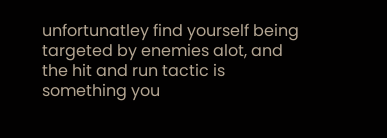unfortunatley find yourself being targeted by enemies alot, and the hit and run tactic is something you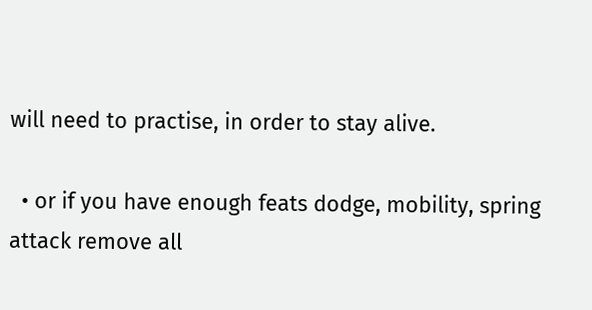will need to practise, in order to stay alive.

  • or if you have enough feats dodge, mobility, spring attack remove all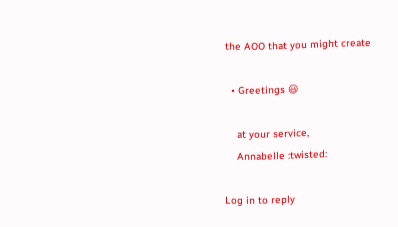the AOO that you might create

  • Greetings 😃

    at your service,
    Annabelle :twisted:

Log in to reply